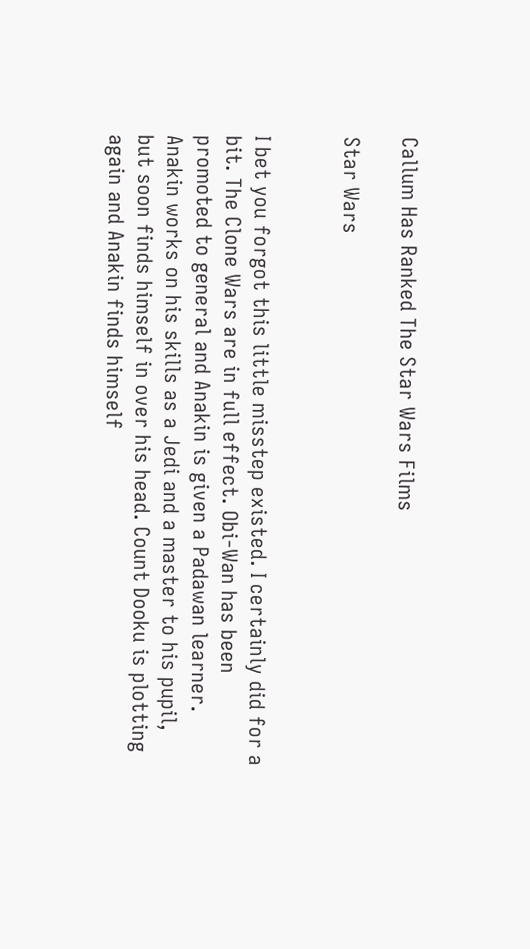Callum Has Ranked The Star Wars Films

Star Wars


I bet you forgot this little misstep existed. I certainly did for a bit. The Clone Wars are in full effect. Obi-Wan has been promoted to general and Anakin is given a Padawan learner. Anakin works on his skills as a Jedi and a master to his pupil, but soon finds himself in over his head. Count Dooku is plotting again and Anakin finds himself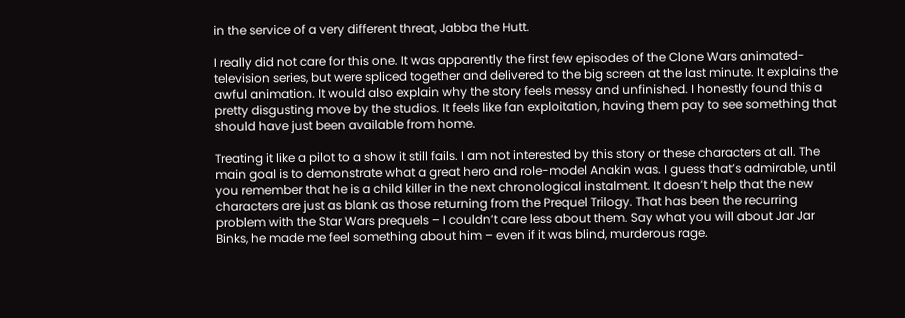in the service of a very different threat, Jabba the Hutt.

I really did not care for this one. It was apparently the first few episodes of the Clone Wars animated-television series, but were spliced together and delivered to the big screen at the last minute. It explains the awful animation. It would also explain why the story feels messy and unfinished. I honestly found this a pretty disgusting move by the studios. It feels like fan exploitation, having them pay to see something that should have just been available from home.

Treating it like a pilot to a show it still fails. I am not interested by this story or these characters at all. The main goal is to demonstrate what a great hero and role-model Anakin was. I guess that’s admirable, until you remember that he is a child killer in the next chronological instalment. It doesn’t help that the new characters are just as blank as those returning from the Prequel Trilogy. That has been the recurring problem with the Star Wars prequels – I couldn’t care less about them. Say what you will about Jar Jar Binks, he made me feel something about him – even if it was blind, murderous rage.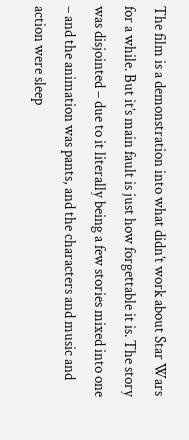The film is a demonstration into what didn’t work about Star Wars for a while. But it’s main fault is just how forgettable it is. The story was disjointed – due to it literally being a few stories mixed into one – and the animation was pants, and the characters and music and action were sleep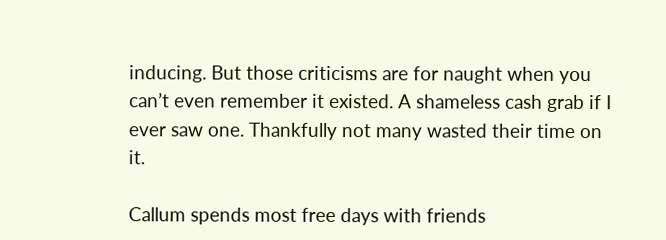inducing. But those criticisms are for naught when you can’t even remember it existed. A shameless cash grab if I ever saw one. Thankfully not many wasted their time on it.

Callum spends most free days with friends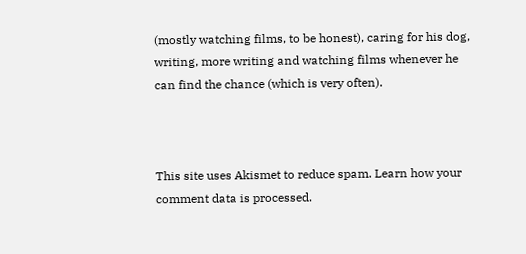(mostly watching films, to be honest), caring for his dog, writing, more writing and watching films whenever he can find the chance (which is very often).



This site uses Akismet to reduce spam. Learn how your comment data is processed.